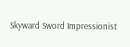Skyward Sword Impressionist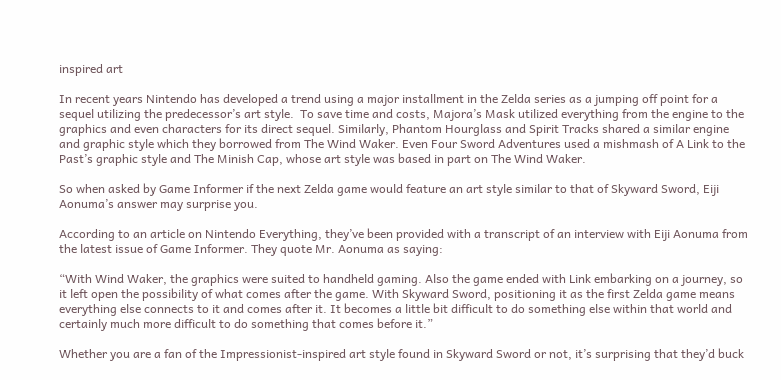inspired art

In recent years Nintendo has developed a trend using a major installment in the Zelda series as a jumping off point for a sequel utilizing the predecessor’s art style.  To save time and costs, Majora’s Mask utilized everything from the engine to the graphics and even characters for its direct sequel. Similarly, Phantom Hourglass and Spirit Tracks shared a similar engine and graphic style which they borrowed from The Wind Waker. Even Four Sword Adventures used a mishmash of A Link to the Past’s graphic style and The Minish Cap, whose art style was based in part on The Wind Waker.

So when asked by Game Informer if the next Zelda game would feature an art style similar to that of Skyward Sword, Eiji Aonuma’s answer may surprise you.

According to an article on Nintendo Everything, they’ve been provided with a transcript of an interview with Eiji Aonuma from the latest issue of Game Informer. They quote Mr. Aonuma as saying:

“With Wind Waker, the graphics were suited to handheld gaming. Also the game ended with Link embarking on a journey, so it left open the possibility of what comes after the game. With Skyward Sword, positioning it as the first Zelda game means everything else connects to it and comes after it. It becomes a little bit difficult to do something else within that world and certainly much more difficult to do something that comes before it.”

Whether you are a fan of the Impressionist-inspired art style found in Skyward Sword or not, it’s surprising that they’d buck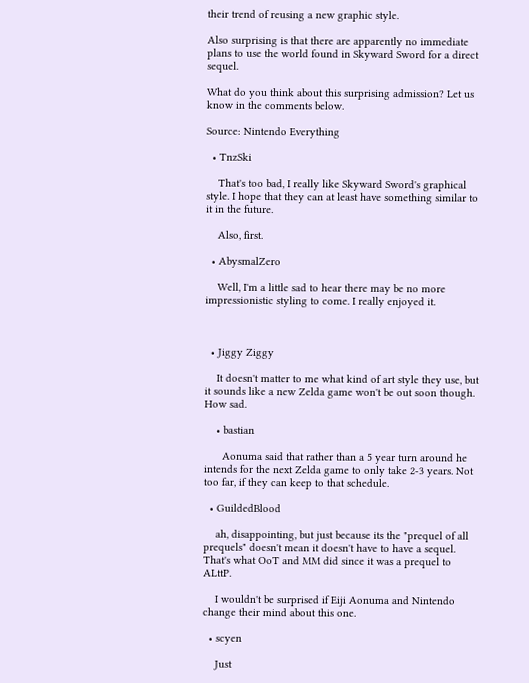their trend of reusing a new graphic style.

Also surprising is that there are apparently no immediate plans to use the world found in Skyward Sword for a direct sequel.

What do you think about this surprising admission? Let us know in the comments below.

Source: Nintendo Everything

  • TnzSki

    That's too bad, I really like Skyward Sword's graphical style. I hope that they can at least have something similar to it in the future.

    Also, first.

  • AbysmalZero

    Well, I'm a little sad to hear there may be no more impressionistic styling to come. I really enjoyed it.



  • Jiggy Ziggy

    It doesn't matter to me what kind of art style they use, but it sounds like a new Zelda game won't be out soon though. How sad.

    • bastian

      Aonuma said that rather than a 5 year turn around he intends for the next Zelda game to only take 2-3 years. Not too far, if they can keep to that schedule.

  • GuildedBlood

    ah, disappointing, but just because its the "prequel of all prequels" doesn't mean it doesn't have to have a sequel. That's what OoT and MM did since it was a prequel to ALttP.

    I wouldn't be surprised if Eiji Aonuma and Nintendo change their mind about this one.

  • scyen

    Just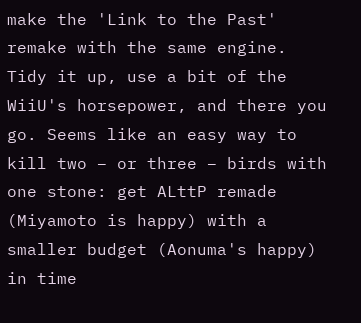make the 'Link to the Past' remake with the same engine. Tidy it up, use a bit of the WiiU's horsepower, and there you go. Seems like an easy way to kill two – or three – birds with one stone: get ALttP remade (Miyamoto is happy) with a smaller budget (Aonuma's happy) in time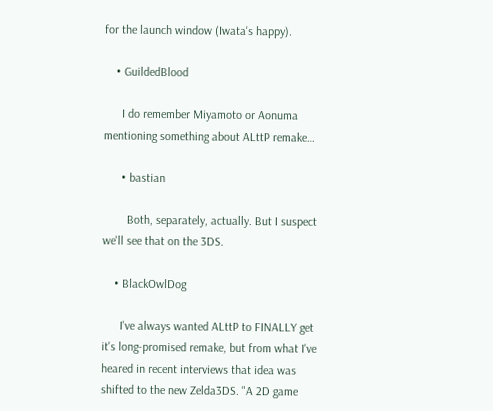for the launch window (Iwata's happy).

    • GuildedBlood

      I do remember Miyamoto or Aonuma mentioning something about ALttP remake…

      • bastian

        Both, separately, actually. But I suspect we'll see that on the 3DS.

    • BlackOwlDog

      I've always wanted ALttP to FINALLY get it's long-promised remake, but from what I've heared in recent interviews that idea was shifted to the new Zelda3DS. "A 2D game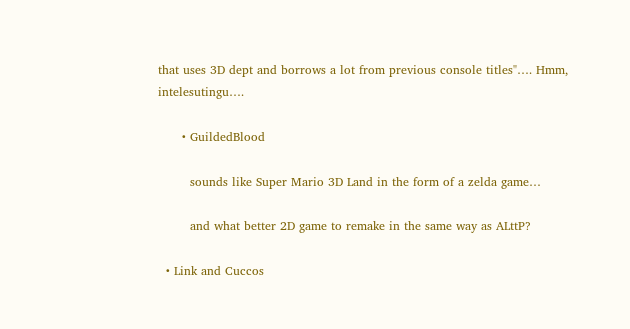that uses 3D dept and borrows a lot from previous console titles"…. Hmm, intelesutingu….

      • GuildedBlood

        sounds like Super Mario 3D Land in the form of a zelda game…

        and what better 2D game to remake in the same way as ALttP?

  • Link and Cuccos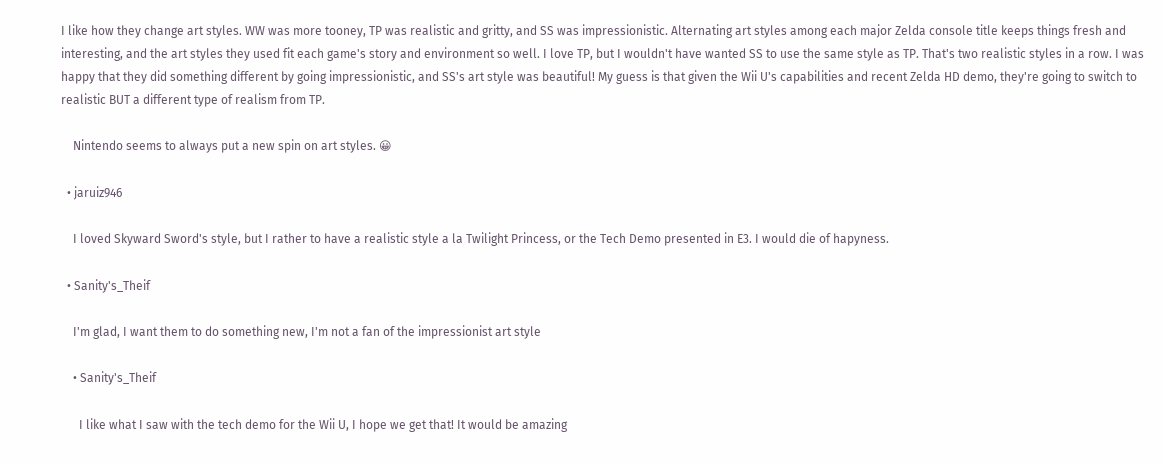I like how they change art styles. WW was more tooney, TP was realistic and gritty, and SS was impressionistic. Alternating art styles among each major Zelda console title keeps things fresh and interesting, and the art styles they used fit each game's story and environment so well. I love TP, but I wouldn't have wanted SS to use the same style as TP. That's two realistic styles in a row. I was happy that they did something different by going impressionistic, and SS's art style was beautiful! My guess is that given the Wii U's capabilities and recent Zelda HD demo, they're going to switch to realistic BUT a different type of realism from TP.

    Nintendo seems to always put a new spin on art styles. 😀

  • jaruiz946

    I loved Skyward Sword's style, but I rather to have a realistic style a la Twilight Princess, or the Tech Demo presented in E3. I would die of hapyness.

  • Sanity's_Theif

    I'm glad, I want them to do something new, I'm not a fan of the impressionist art style

    • Sanity's_Theif

      I like what I saw with the tech demo for the Wii U, I hope we get that! It would be amazing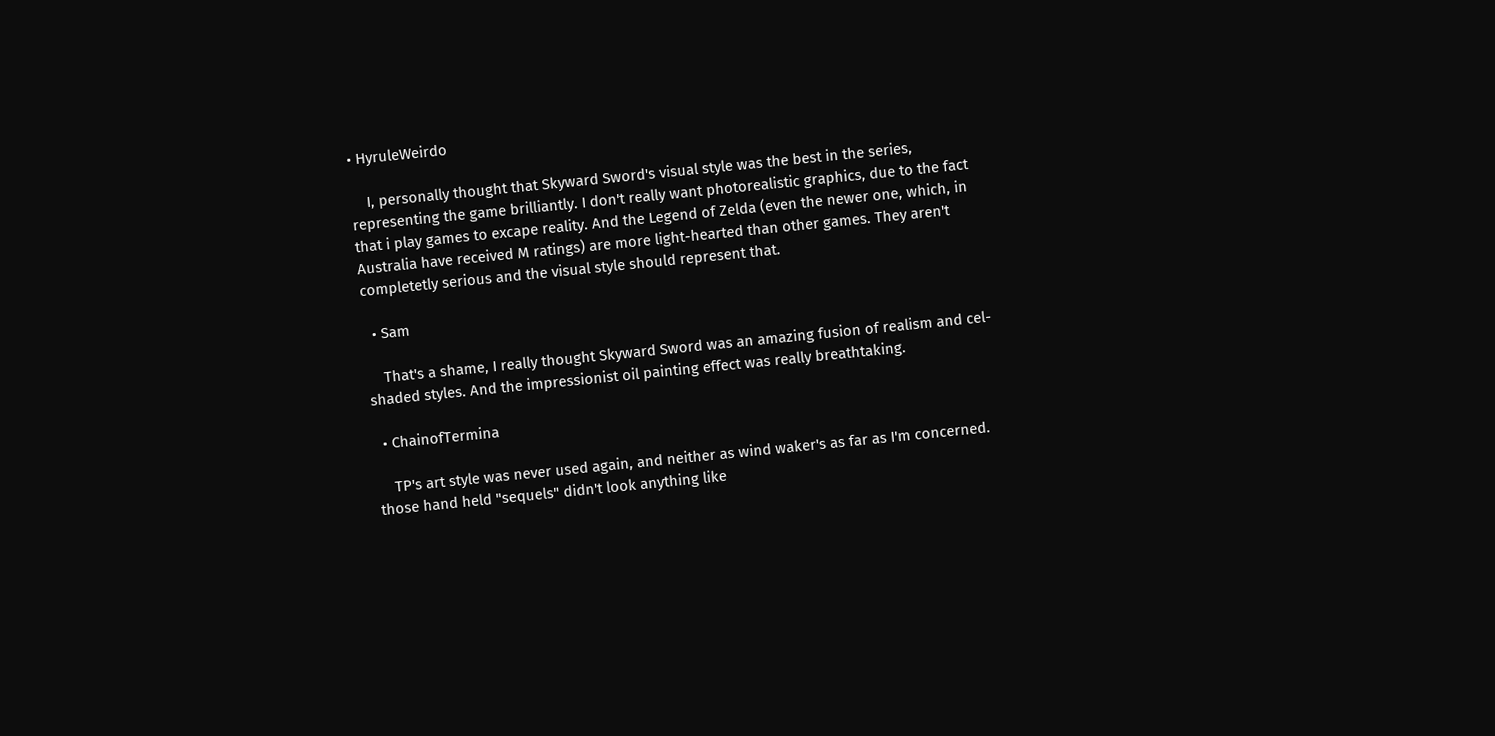• HyruleWeirdo

    I, personally thought that Skyward Sword's visual style was the best in the series, representing the game brilliantly. I don't really want photorealistic graphics, due to the fact that i play games to excape reality. And the Legend of Zelda (even the newer one, which, in Australia have received M ratings) are more light-hearted than other games. They aren't completetly serious and the visual style should represent that.

  • Sam

    That's a shame, I really thought Skyward Sword was an amazing fusion of realism and cel-shaded styles. And the impressionist oil painting effect was really breathtaking.

  • ChainofTermina

    TP's art style was never used again, and neither as wind waker's as far as I'm concerned. those hand held "sequels" didn't look anything like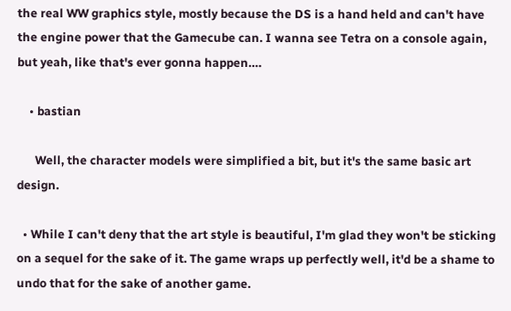the real WW graphics style, mostly because the DS is a hand held and can't have the engine power that the Gamecube can. I wanna see Tetra on a console again, but yeah, like that's ever gonna happen….

    • bastian

      Well, the character models were simplified a bit, but it's the same basic art design.

  • While I can't deny that the art style is beautiful, I'm glad they won't be sticking on a sequel for the sake of it. The game wraps up perfectly well, it'd be a shame to undo that for the sake of another game.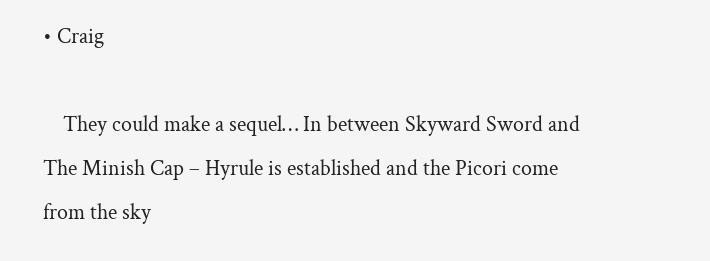• Craig

    They could make a sequel… In between Skyward Sword and The Minish Cap – Hyrule is established and the Picori come from the sky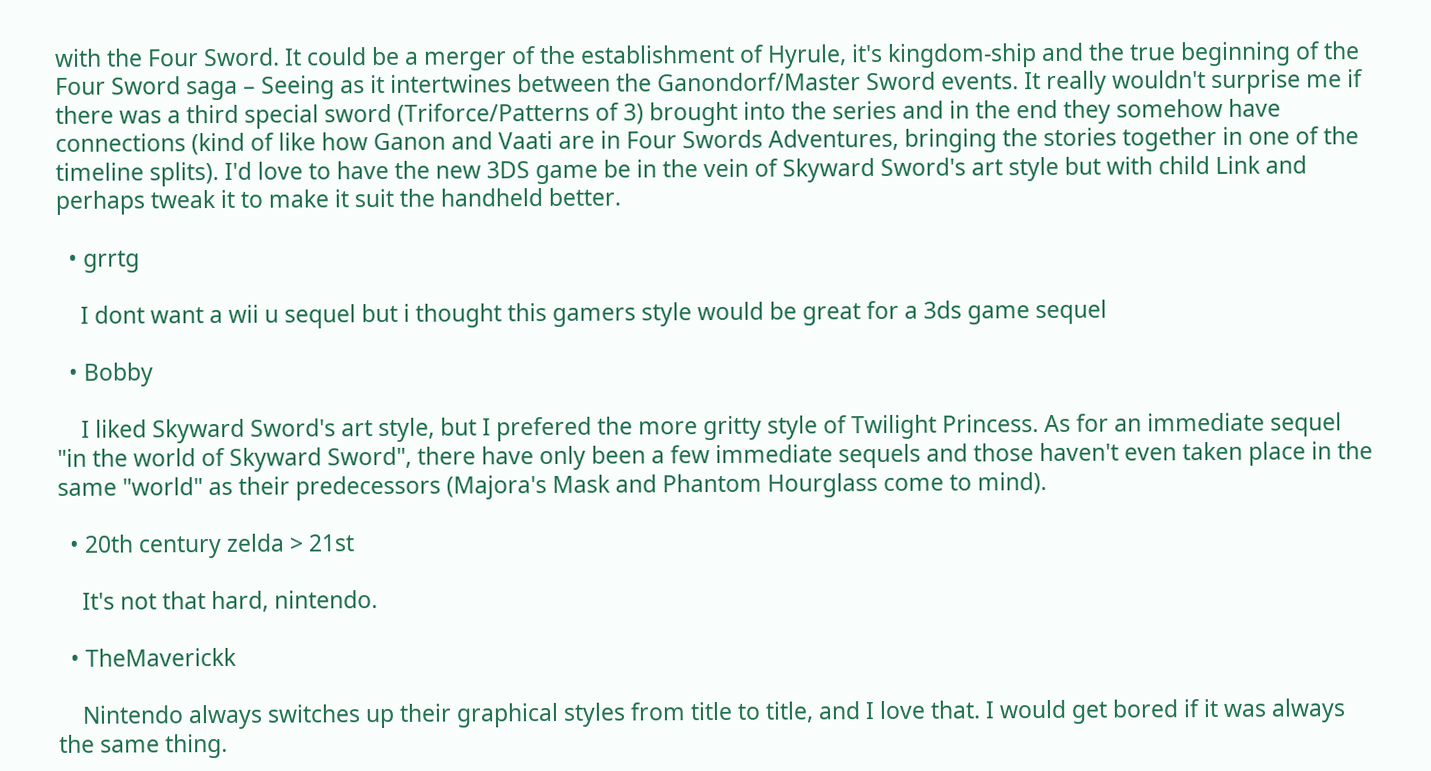with the Four Sword. It could be a merger of the establishment of Hyrule, it's kingdom-ship and the true beginning of the Four Sword saga – Seeing as it intertwines between the Ganondorf/Master Sword events. It really wouldn't surprise me if there was a third special sword (Triforce/Patterns of 3) brought into the series and in the end they somehow have connections (kind of like how Ganon and Vaati are in Four Swords Adventures, bringing the stories together in one of the timeline splits). I'd love to have the new 3DS game be in the vein of Skyward Sword's art style but with child Link and perhaps tweak it to make it suit the handheld better.

  • grrtg

    I dont want a wii u sequel but i thought this gamers style would be great for a 3ds game sequel

  • Bobby

    I liked Skyward Sword's art style, but I prefered the more gritty style of Twilight Princess. As for an immediate sequel "in the world of Skyward Sword", there have only been a few immediate sequels and those haven't even taken place in the same "world" as their predecessors (Majora's Mask and Phantom Hourglass come to mind).

  • 20th century zelda > 21st

    It's not that hard, nintendo.

  • TheMaverickk

    Nintendo always switches up their graphical styles from title to title, and I love that. I would get bored if it was always the same thing.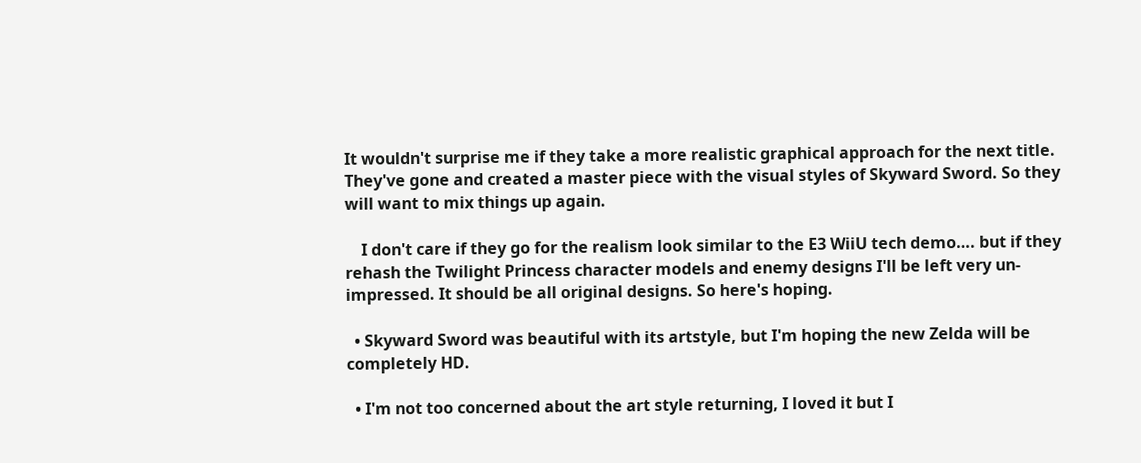It wouldn't surprise me if they take a more realistic graphical approach for the next title. They've gone and created a master piece with the visual styles of Skyward Sword. So they will want to mix things up again.

    I don't care if they go for the realism look similar to the E3 WiiU tech demo…. but if they rehash the Twilight Princess character models and enemy designs I'll be left very un-impressed. It should be all original designs. So here's hoping.

  • Skyward Sword was beautiful with its artstyle, but I'm hoping the new Zelda will be completely HD.

  • I'm not too concerned about the art style returning, I loved it but I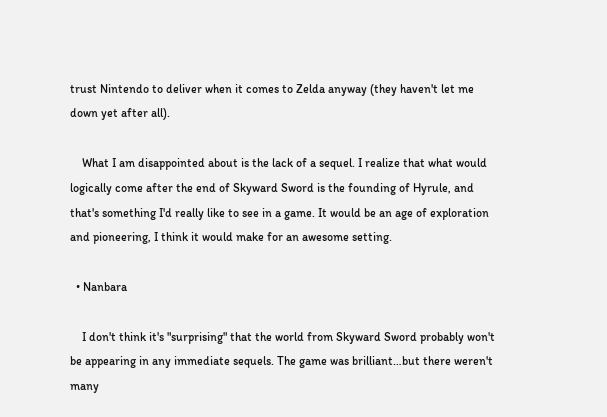trust Nintendo to deliver when it comes to Zelda anyway (they haven't let me down yet after all).

    What I am disappointed about is the lack of a sequel. I realize that what would logically come after the end of Skyward Sword is the founding of Hyrule, and that's something I'd really like to see in a game. It would be an age of exploration and pioneering, I think it would make for an awesome setting.

  • Nanbara

    I don't think it's "surprising" that the world from Skyward Sword probably won't be appearing in any immediate sequels. The game was brilliant…but there weren't many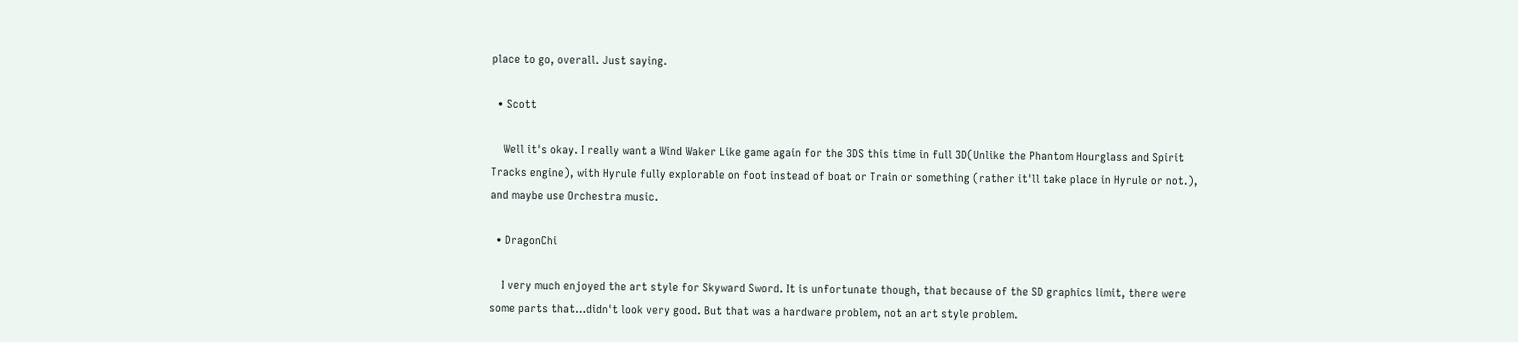place to go, overall. Just saying.

  • Scott

    Well it's okay. I really want a Wind Waker Like game again for the 3DS this time in full 3D(Unlike the Phantom Hourglass and Spirit Tracks engine), with Hyrule fully explorable on foot instead of boat or Train or something (rather it'll take place in Hyrule or not.), and maybe use Orchestra music.

  • DragonChi

    I very much enjoyed the art style for Skyward Sword. It is unfortunate though, that because of the SD graphics limit, there were some parts that…didn't look very good. But that was a hardware problem, not an art style problem.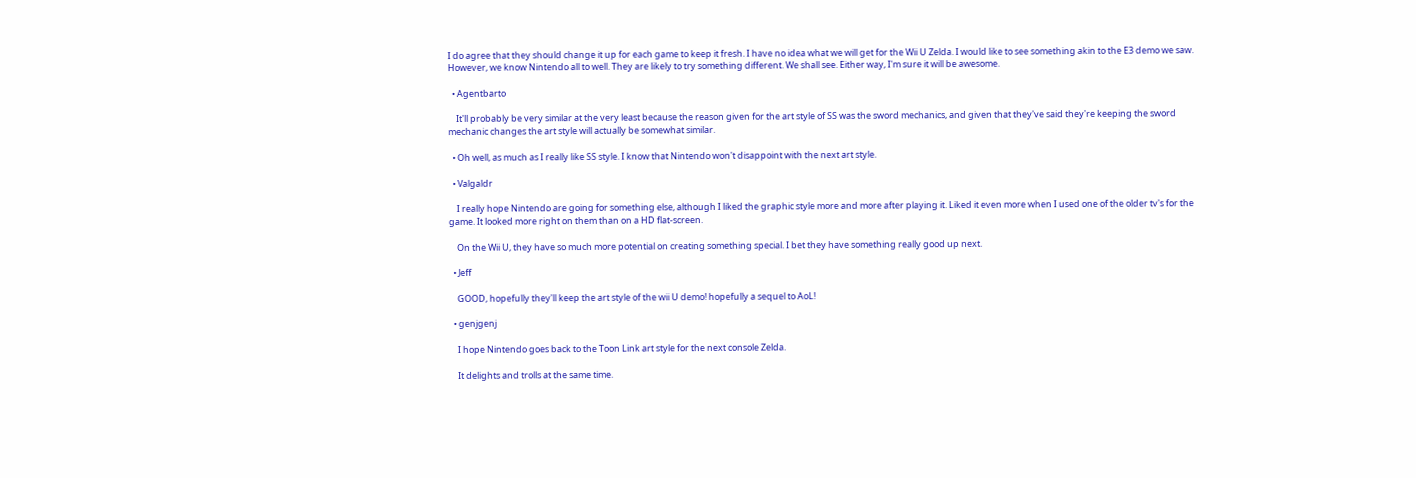I do agree that they should change it up for each game to keep it fresh. I have no idea what we will get for the Wii U Zelda. I would like to see something akin to the E3 demo we saw. However, we know Nintendo all to well. They are likely to try something different. We shall see. Either way, I'm sure it will be awesome.

  • Agentbarto

    It'll probably be very similar at the very least because the reason given for the art style of SS was the sword mechanics, and given that they've said they're keeping the sword mechanic changes the art style will actually be somewhat similar.

  • Oh well, as much as I really like SS style. I know that Nintendo won't disappoint with the next art style.

  • Valgaldr

    I really hope Nintendo are going for something else, although I liked the graphic style more and more after playing it. Liked it even more when I used one of the older tv's for the game. It looked more right on them than on a HD flat-screen.

    On the Wii U, they have so much more potential on creating something special. I bet they have something really good up next.

  • Jeff

    GOOD, hopefully they'll keep the art style of the wii U demo! hopefully a sequel to AoL!

  • genjgenj

    I hope Nintendo goes back to the Toon Link art style for the next console Zelda.

    It delights and trolls at the same time.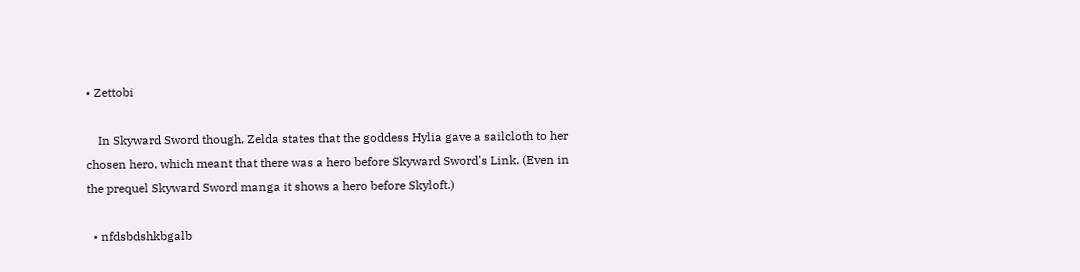• Zettobi

    In Skyward Sword though, Zelda states that the goddess Hylia gave a sailcloth to her chosen hero, which meant that there was a hero before Skyward Sword's Link. (Even in the prequel Skyward Sword manga it shows a hero before Skyloft.)

  • nfdsbdshkbgalb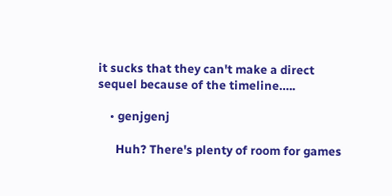it sucks that they can't make a direct sequel because of the timeline…..

    • genjgenj

      Huh? There's plenty of room for games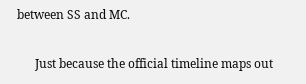between SS and MC.

      Just because the official timeline maps out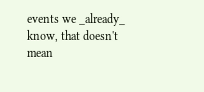events we _already_ know, that doesn't mean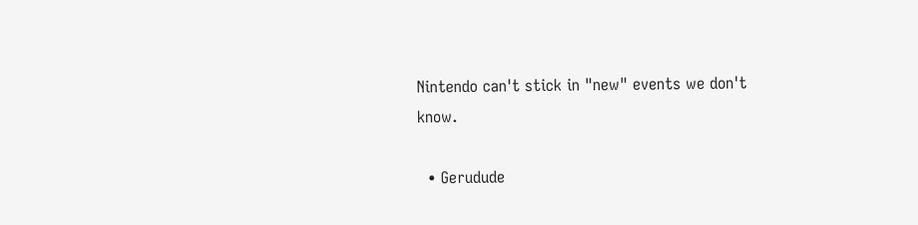Nintendo can't stick in "new" events we don't know.

  • Gerudude